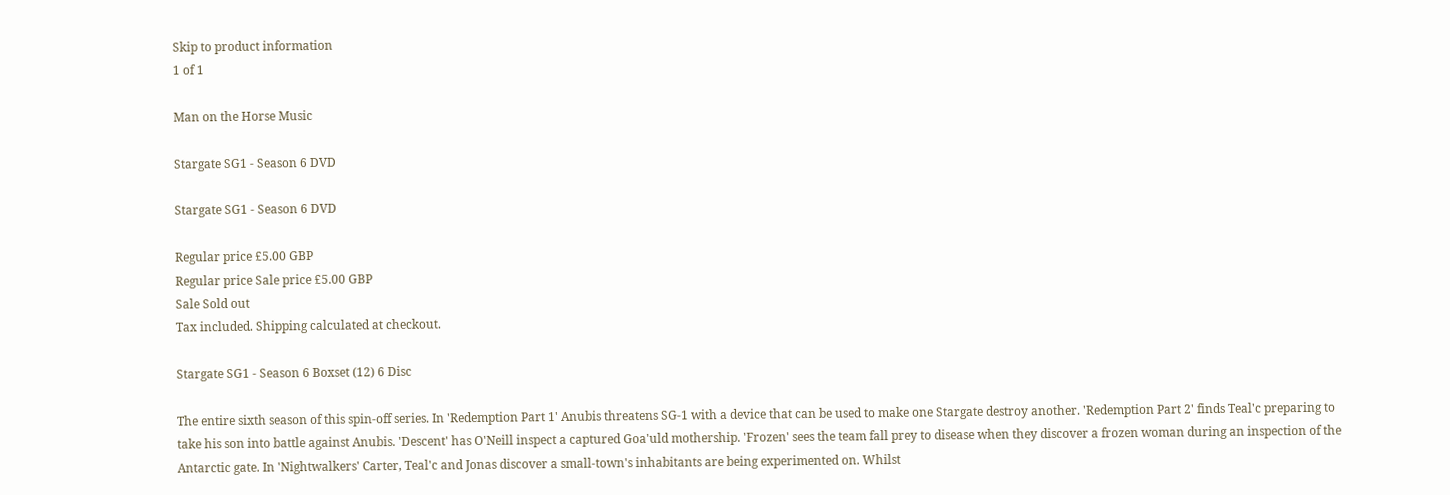Skip to product information
1 of 1

Man on the Horse Music

Stargate SG1 - Season 6 DVD

Stargate SG1 - Season 6 DVD

Regular price £5.00 GBP
Regular price Sale price £5.00 GBP
Sale Sold out
Tax included. Shipping calculated at checkout.

Stargate SG1 - Season 6 Boxset (12) 6 Disc

The entire sixth season of this spin-off series. In 'Redemption Part 1' Anubis threatens SG-1 with a device that can be used to make one Stargate destroy another. 'Redemption Part 2' finds Teal'c preparing to take his son into battle against Anubis. 'Descent' has O'Neill inspect a captured Goa'uld mothership. 'Frozen' sees the team fall prey to disease when they discover a frozen woman during an inspection of the Antarctic gate. In 'Nightwalkers' Carter, Teal'c and Jonas discover a small-town's inhabitants are being experimented on. Whilst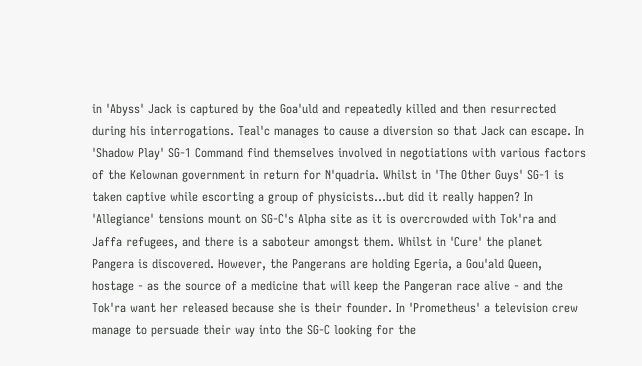in 'Abyss' Jack is captured by the Goa'uld and repeatedly killed and then resurrected during his interrogations. Teal'c manages to cause a diversion so that Jack can escape. In 'Shadow Play' SG-1 Command find themselves involved in negotiations with various factors of the Kelownan government in return for N'quadria. Whilst in 'The Other Guys' SG-1 is taken captive while escorting a group of physicists...but did it really happen? In 'Allegiance' tensions mount on SG-C's Alpha site as it is overcrowded with Tok'ra and Jaffa refugees, and there is a saboteur amongst them. Whilst in 'Cure' the planet Pangera is discovered. However, the Pangerans are holding Egeria, a Gou'ald Queen, hostage - as the source of a medicine that will keep the Pangeran race alive - and the Tok'ra want her released because she is their founder. In 'Prometheus' a television crew manage to persuade their way into the SG-C looking for the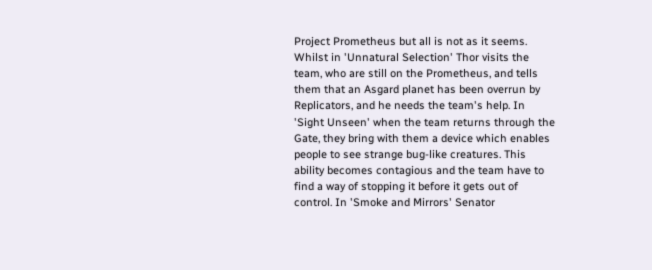Project Prometheus but all is not as it seems. Whilst in 'Unnatural Selection' Thor visits the team, who are still on the Prometheus, and tells them that an Asgard planet has been overrun by Replicators, and he needs the team's help. In 'Sight Unseen' when the team returns through the Gate, they bring with them a device which enables people to see strange bug-like creatures. This ability becomes contagious and the team have to find a way of stopping it before it gets out of control. In 'Smoke and Mirrors' Senator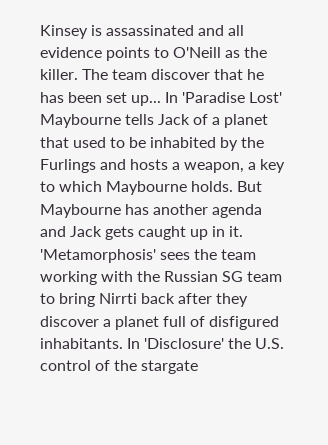Kinsey is assassinated and all evidence points to O'Neill as the killer. The team discover that he has been set up... In 'Paradise Lost' Maybourne tells Jack of a planet that used to be inhabited by the Furlings and hosts a weapon, a key to which Maybourne holds. But Maybourne has another agenda and Jack gets caught up in it. 'Metamorphosis' sees the team working with the Russian SG team to bring Nirrti back after they discover a planet full of disfigured inhabitants. In 'Disclosure' the U.S. control of the stargate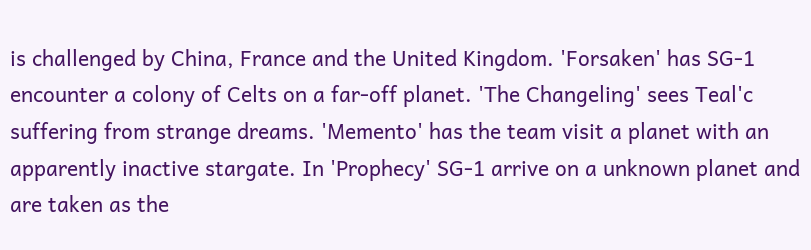is challenged by China, France and the United Kingdom. 'Forsaken' has SG-1 encounter a colony of Celts on a far-off planet. 'The Changeling' sees Teal'c suffering from strange dreams. 'Memento' has the team visit a planet with an apparently inactive stargate. In 'Prophecy' SG-1 arrive on a unknown planet and are taken as the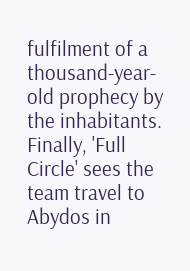fulfilment of a thousand-year-old prophecy by the inhabitants. Finally, 'Full Circle' sees the team travel to Abydos in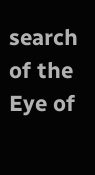search of the Eye of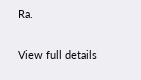Ra.

View full details